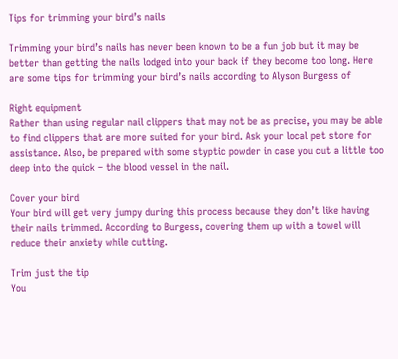Tips for trimming your bird’s nails

Trimming your bird’s nails has never been known to be a fun job but it may be better than getting the nails lodged into your back if they become too long. Here are some tips for trimming your bird’s nails according to Alyson Burgess of

Right equipment
Rather than using regular nail clippers that may not be as precise, you may be able to find clippers that are more suited for your bird. Ask your local pet store for assistance. Also, be prepared with some styptic powder in case you cut a little too deep into the quick – the blood vessel in the nail.

Cover your bird
Your bird will get very jumpy during this process because they don’t like having their nails trimmed. According to Burgess, covering them up with a towel will reduce their anxiety while cutting.

Trim just the tip
You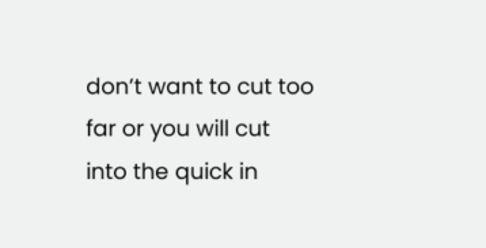don’t want to cut too far or you will cut into the quick in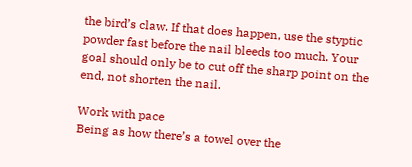the bird’s claw. If that does happen, use the styptic powder fast before the nail bleeds too much. Your goal should only be to cut off the sharp point on the end, not shorten the nail.

Work with pace
Being as how there’s a towel over the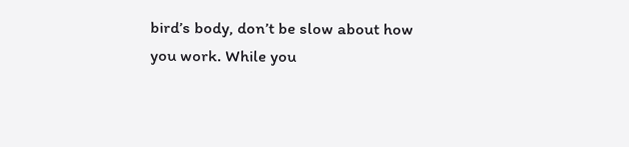bird’s body, don’t be slow about how you work. While you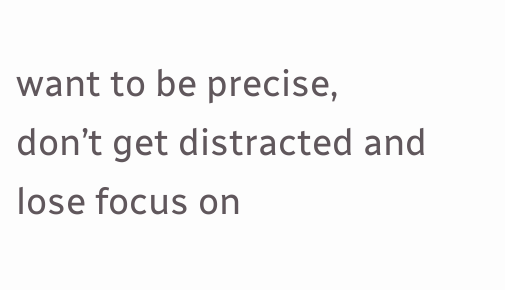want to be precise, don’t get distracted and lose focus on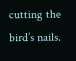cutting the bird’s nails.